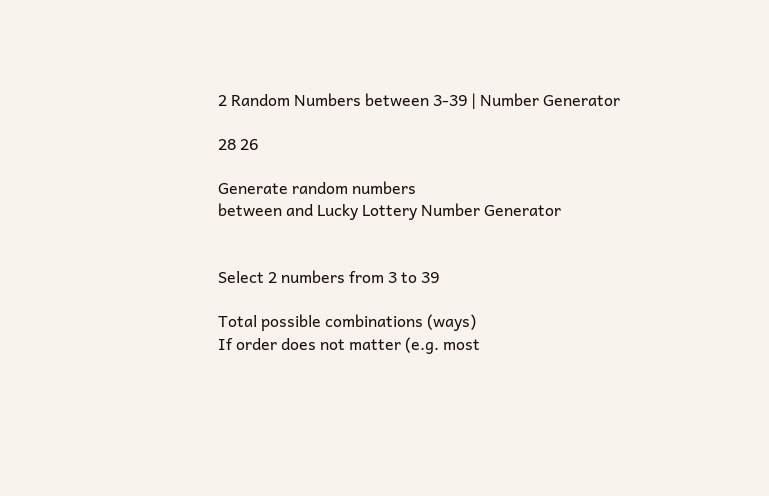2 Random Numbers between 3-39 | Number Generator

28 26

Generate random numbers
between and Lucky Lottery Number Generator


Select 2 numbers from 3 to 39

Total possible combinations (ways)
If order does not matter (e.g. most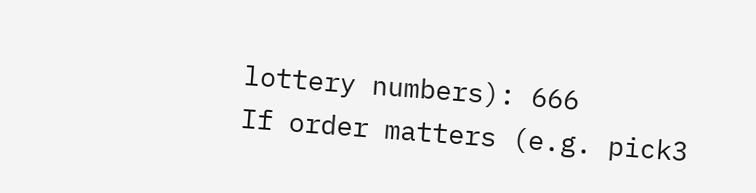lottery numbers): 666
If order matters (e.g. pick3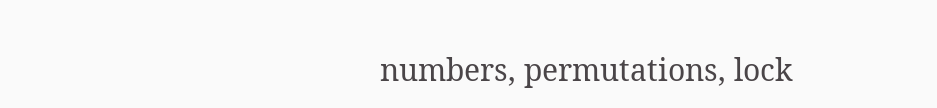numbers, permutations, lock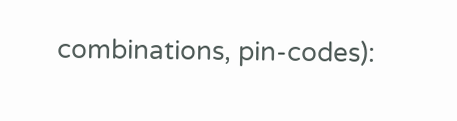combinations, pin-codes):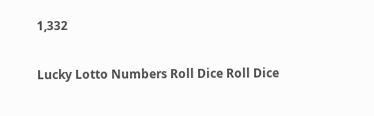1,332

Lucky Lotto Numbers Roll Dice Roll Dice